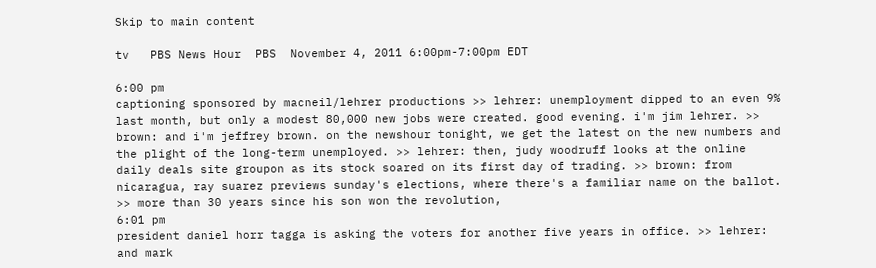Skip to main content

tv   PBS News Hour  PBS  November 4, 2011 6:00pm-7:00pm EDT

6:00 pm
captioning sponsored by macneil/lehrer productions >> lehrer: unemployment dipped to an even 9% last month, but only a modest 80,000 new jobs were created. good evening. i'm jim lehrer. >> brown: and i'm jeffrey brown. on the newshour tonight, we get the latest on the new numbers and the plight of the long-term unemployed. >> lehrer: then, judy woodruff looks at the online daily deals site groupon as its stock soared on its first day of trading. >> brown: from nicaragua, ray suarez previews sunday's elections, where there's a familiar name on the ballot. >> more than 30 years since his son won the revolution,
6:01 pm
president daniel horr tagga is asking the voters for another five years in office. >> lehrer: and mark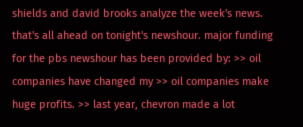shields and david brooks analyze the week's news. that's all ahead on tonight's newshour. major funding for the pbs newshour has been provided by: >> oil companies have changed my >> oil companies make huge profits. >> last year, chevron made a lot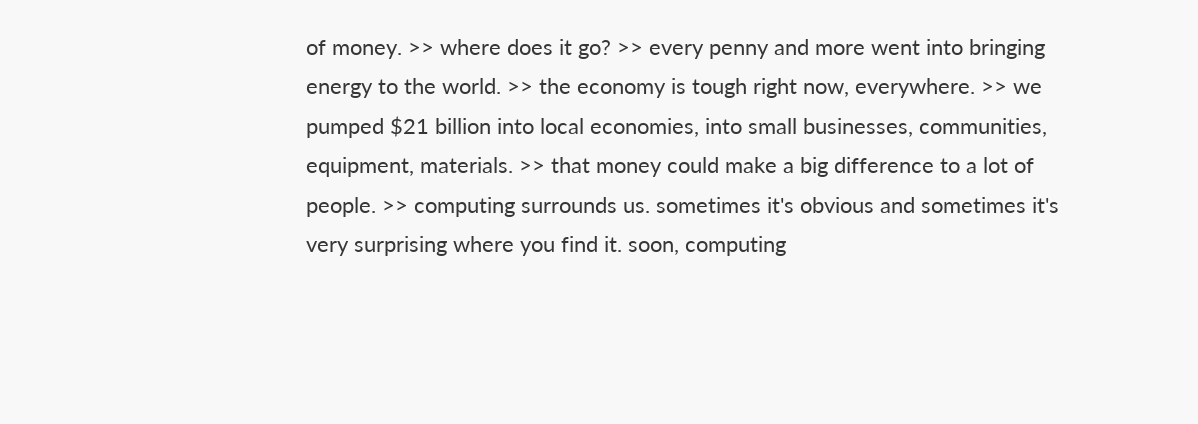of money. >> where does it go? >> every penny and more went into bringing energy to the world. >> the economy is tough right now, everywhere. >> we pumped $21 billion into local economies, into small businesses, communities, equipment, materials. >> that money could make a big difference to a lot of people. >> computing surrounds us. sometimes it's obvious and sometimes it's very surprising where you find it. soon, computing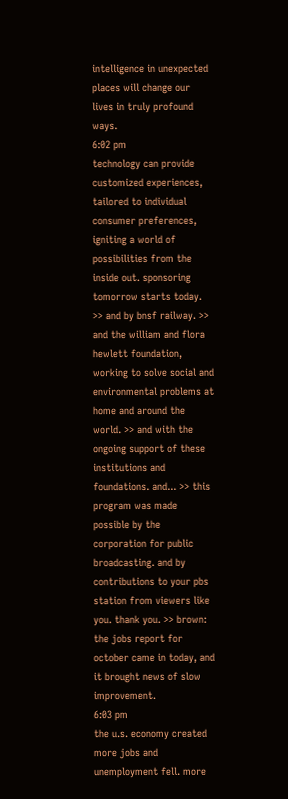intelligence in unexpected places will change our lives in truly profound ways.
6:02 pm
technology can provide customized experiences, tailored to individual consumer preferences, igniting a world of possibilities from the inside out. sponsoring tomorrow starts today. >> and by bnsf railway. >> and the william and flora hewlett foundation, working to solve social and environmental problems at home and around the world. >> and with the ongoing support of these institutions and foundations. and... >> this program was made possible by the corporation for public broadcasting. and by contributions to your pbs station from viewers like you. thank you. >> brown: the jobs report for october came in today, and it brought news of slow improvement.
6:03 pm
the u.s. economy created more jobs and unemployment fell. more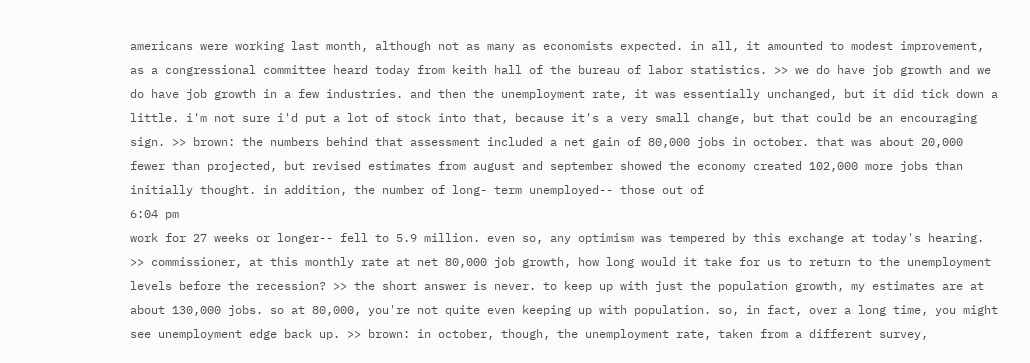americans were working last month, although not as many as economists expected. in all, it amounted to modest improvement, as a congressional committee heard today from keith hall of the bureau of labor statistics. >> we do have job growth and we do have job growth in a few industries. and then the unemployment rate, it was essentially unchanged, but it did tick down a little. i'm not sure i'd put a lot of stock into that, because it's a very small change, but that could be an encouraging sign. >> brown: the numbers behind that assessment included a net gain of 80,000 jobs in october. that was about 20,000 fewer than projected, but revised estimates from august and september showed the economy created 102,000 more jobs than initially thought. in addition, the number of long- term unemployed-- those out of
6:04 pm
work for 27 weeks or longer-- fell to 5.9 million. even so, any optimism was tempered by this exchange at today's hearing. >> commissioner, at this monthly rate at net 80,000 job growth, how long would it take for us to return to the unemployment levels before the recession? >> the short answer is never. to keep up with just the population growth, my estimates are at about 130,000 jobs. so at 80,000, you're not quite even keeping up with population. so, in fact, over a long time, you might see unemployment edge back up. >> brown: in october, though, the unemployment rate, taken from a different survey,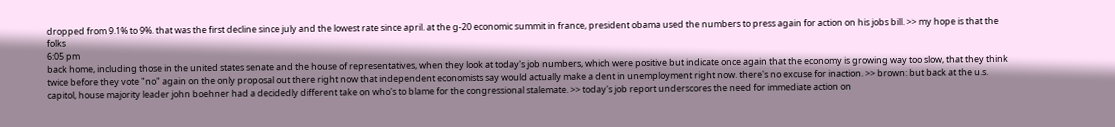dropped from 9.1% to 9%. that was the first decline since july and the lowest rate since april. at the g-20 economic summit in france, president obama used the numbers to press again for action on his jobs bill. >> my hope is that the folks
6:05 pm
back home, including those in the united states senate and the house of representatives, when they look at today's job numbers, which were positive but indicate once again that the economy is growing way too slow, that they think twice before they vote "no" again on the only proposal out there right now that independent economists say would actually make a dent in unemployment right now. there's no excuse for inaction. >> brown: but back at the u.s. capitol, house majority leader john boehner had a decidedly different take on who's to blame for the congressional stalemate. >> today's job report underscores the need for immediate action on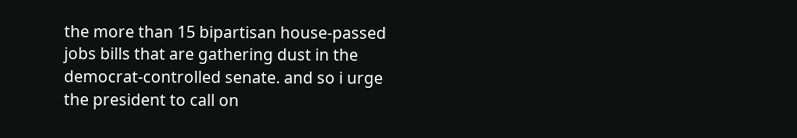the more than 15 bipartisan house-passed jobs bills that are gathering dust in the democrat-controlled senate. and so i urge the president to call on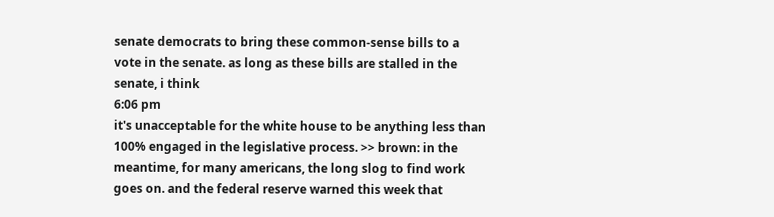senate democrats to bring these common-sense bills to a vote in the senate. as long as these bills are stalled in the senate, i think
6:06 pm
it's unacceptable for the white house to be anything less than 100% engaged in the legislative process. >> brown: in the meantime, for many americans, the long slog to find work goes on. and the federal reserve warned this week that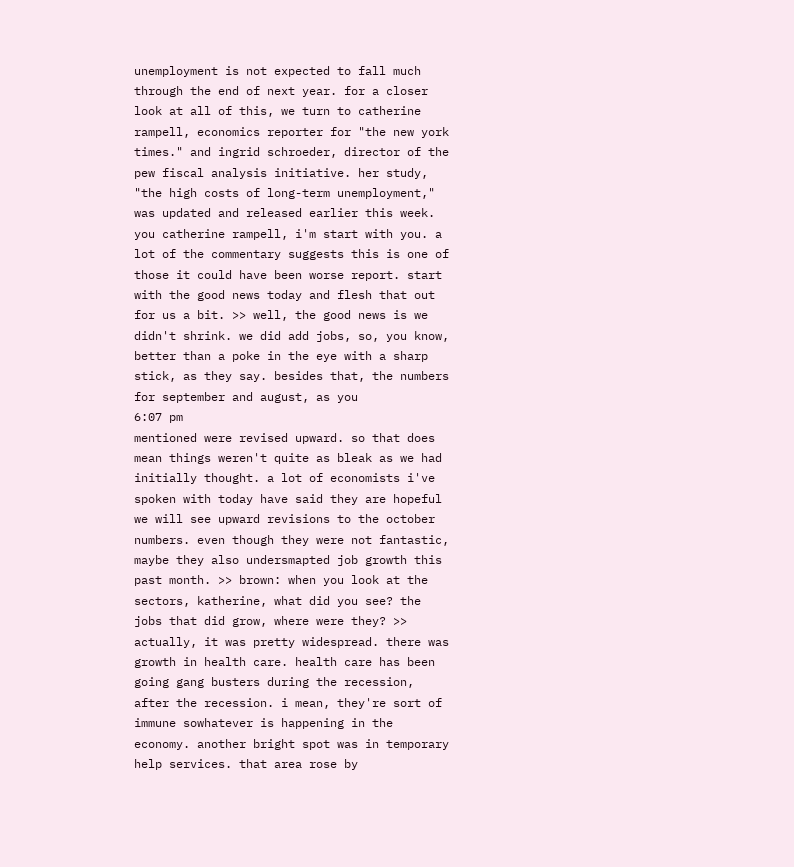unemployment is not expected to fall much through the end of next year. for a closer look at all of this, we turn to catherine rampell, economics reporter for "the new york times." and ingrid schroeder, director of the pew fiscal analysis initiative. her study, "the high costs of long-term unemployment," was updated and released earlier this week. you catherine rampell, i'm start with you. a lot of the commentary suggests this is one of those it could have been worse report. start with the good news today and flesh that out for us a bit. >> well, the good news is we didn't shrink. we did add jobs, so, you know, better than a poke in the eye with a sharp stick, as they say. besides that, the numbers for september and august, as you
6:07 pm
mentioned were revised upward. so that does mean things weren't quite as bleak as we had initially thought. a lot of economists i've spoken with today have said they are hopeful we will see upward revisions to the october numbers. even though they were not fantastic, maybe they also undersmapted job growth this past month. >> brown: when you look at the sectors, katherine, what did you see? the jobs that did grow, where were they? >> actually, it was pretty widespread. there was growth in health care. health care has been going gang busters during the recession, after the recession. i mean, they're sort of immune sowhatever is happening in the economy. another bright spot was in temporary help services. that area rose by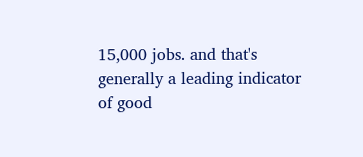15,000 jobs. and that's generally a leading indicator of good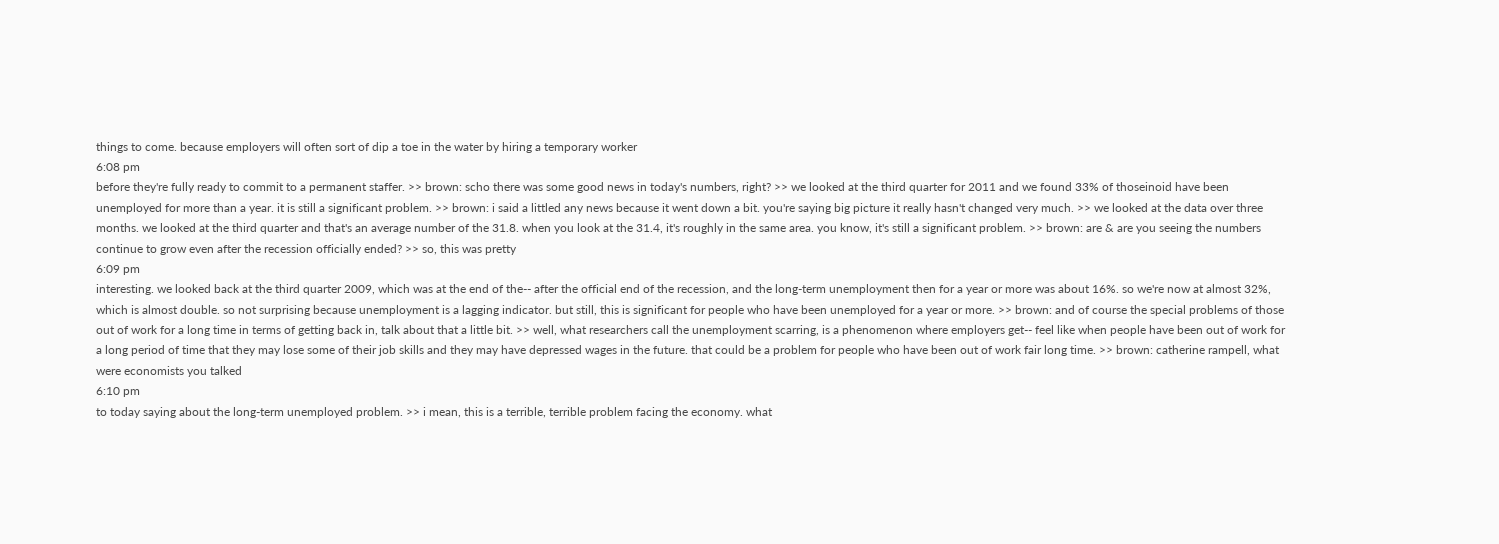things to come. because employers will often sort of dip a toe in the water by hiring a temporary worker
6:08 pm
before they're fully ready to commit to a permanent staffer. >> brown: scho there was some good news in today's numbers, right? >> we looked at the third quarter for 2011 and we found 33% of thoseinoid have been unemployed for more than a year. it is still a significant problem. >> brown: i said a littled any news because it went down a bit. you're saying big picture it really hasn't changed very much. >> we looked at the data over three months. we looked at the third quarter and that's an average number of the 31.8. when you look at the 31.4, it's roughly in the same area. you know, it's still a significant problem. >> brown: are & are you seeing the numbers continue to grow even after the recession officially ended? >> so, this was pretty
6:09 pm
interesting. we looked back at the third quarter 2009, which was at the end of the-- after the official end of the recession, and the long-term unemployment then for a year or more was about 16%. so we're now at almost 32%, which is almost double. so not surprising because unemployment is a lagging indicator. but still, this is significant for people who have been unemployed for a year or more. >> brown: and of course the special problems of those out of work for a long time in terms of getting back in, talk about that a little bit. >> well, what researchers call the unemployment scarring, is a phenomenon where employers get-- feel like when people have been out of work for a long period of time that they may lose some of their job skills and they may have depressed wages in the future. that could be a problem for people who have been out of work fair long time. >> brown: catherine rampell, what were economists you talked
6:10 pm
to today saying about the long-term unemployed problem. >> i mean, this is a terrible, terrible problem facing the economy. what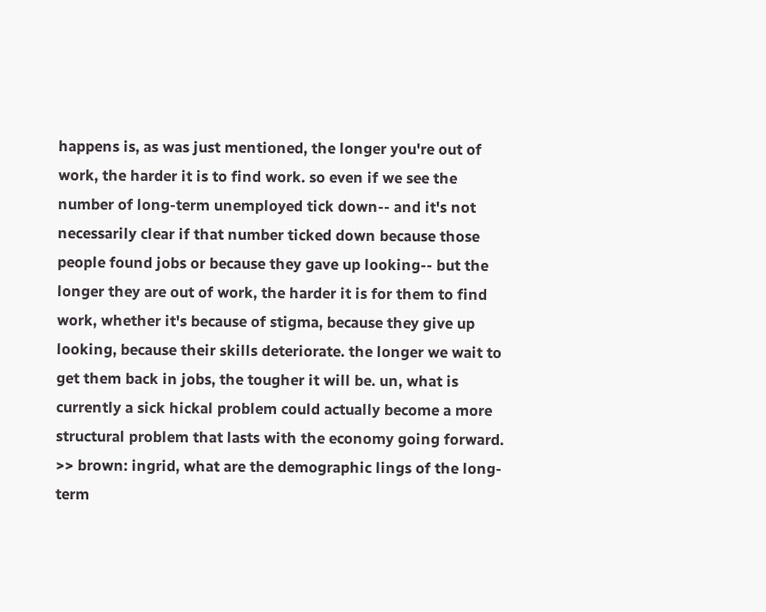happens is, as was just mentioned, the longer you're out of work, the harder it is to find work. so even if we see the number of long-term unemployed tick down-- and it's not necessarily clear if that number ticked down because those people found jobs or because they gave up looking-- but the longer they are out of work, the harder it is for them to find work, whether it's because of stigma, because they give up looking, because their skills deteriorate. the longer we wait to get them back in jobs, the tougher it will be. un, what is currently a sick hickal problem could actually become a more structural problem that lasts with the economy going forward. >> brown: ingrid, what are the demographic lings of the long-term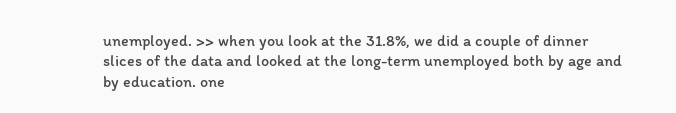unemployed. >> when you look at the 31.8%, we did a couple of dinner slices of the data and looked at the long-term unemployed both by age and by education. one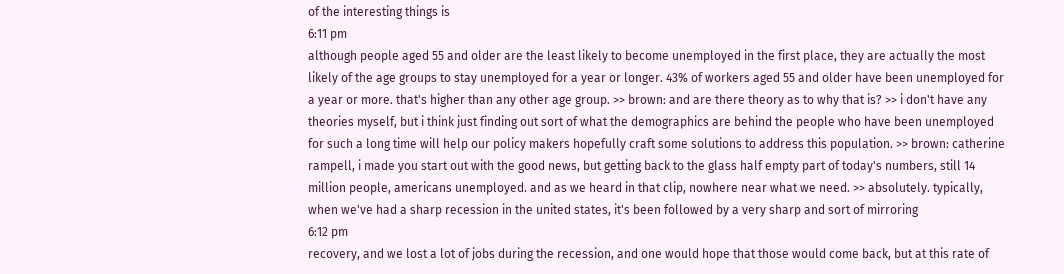of the interesting things is
6:11 pm
although people aged 55 and older are the least likely to become unemployed in the first place, they are actually the most likely of the age groups to stay unemployed for a year or longer. 43% of workers aged 55 and older have been unemployed for a year or more. that's higher than any other age group. >> brown: and are there theory as to why that is? >> i don't have any theories myself, but i think just finding out sort of what the demographics are behind the people who have been unemployed for such a long time will help our policy makers hopefully craft some solutions to address this population. >> brown: catherine rampell, i made you start out with the good news, but getting back to the glass half empty part of today's numbers, still 14 million people, americans unemployed. and as we heard in that clip, nowhere near what we need. >> absolutely. typically, when we've had a sharp recession in the united states, it's been followed by a very sharp and sort of mirroring
6:12 pm
recovery, and we lost a lot of jobs during the recession, and one would hope that those would come back, but at this rate of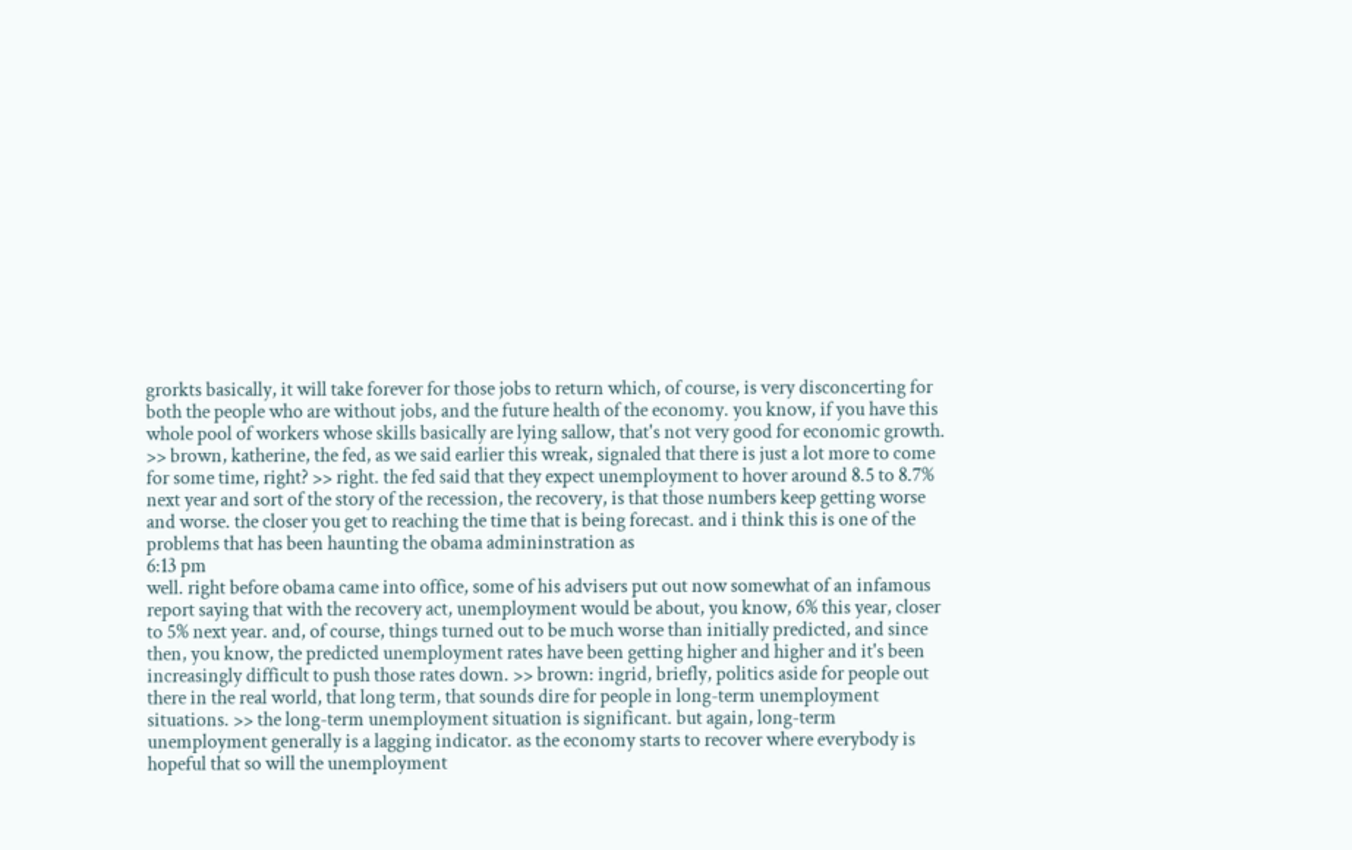grorkts basically, it will take forever for those jobs to return which, of course, is very disconcerting for both the people who are without jobs, and the future health of the economy. you know, if you have this whole pool of workers whose skills basically are lying sallow, that's not very good for economic growth. >> brown, katherine, the fed, as we said earlier this wreak, signaled that there is just a lot more to come for some time, right? >> right. the fed said that they expect unemployment to hover around 8.5 to 8.7% next year and sort of the story of the recession, the recovery, is that those numbers keep getting worse and worse. the closer you get to reaching the time that is being forecast. and i think this is one of the problems that has been haunting the obama admininstration as
6:13 pm
well. right before obama came into office, some of his advisers put out now somewhat of an infamous report saying that with the recovery act, unemployment would be about, you know, 6% this year, closer to 5% next year. and, of course, things turned out to be much worse than initially predicted, and since then, you know, the predicted unemployment rates have been getting higher and higher and it's been increasingly difficult to push those rates down. >> brown: ingrid, briefly, politics aside for people out there in the real world, that long term, that sounds dire for people in long-term unemployment situations. >> the long-term unemployment situation is significant. but again, long-term unemployment generally is a lagging indicator. as the economy starts to recover where everybody is hopeful that so will the unemployment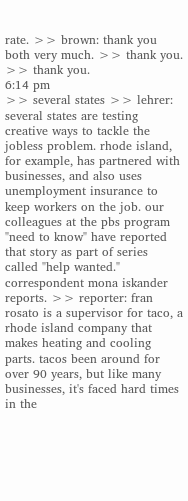rate. >> brown: thank you both very much. >> thank you. >> thank you.
6:14 pm
>> several states >> lehrer: several states are testing creative ways to tackle the jobless problem. rhode island, for example, has partnered with businesses, and also uses unemployment insurance to keep workers on the job. our colleagues at the pbs program "need to know" have reported that story as part of series called "help wanted." correspondent mona iskander reports. >> reporter: fran rosato is a supervisor for taco, a rhode island company that makes heating and cooling parts. tacos been around for over 90 years, but like many businesses, it's faced hard times in the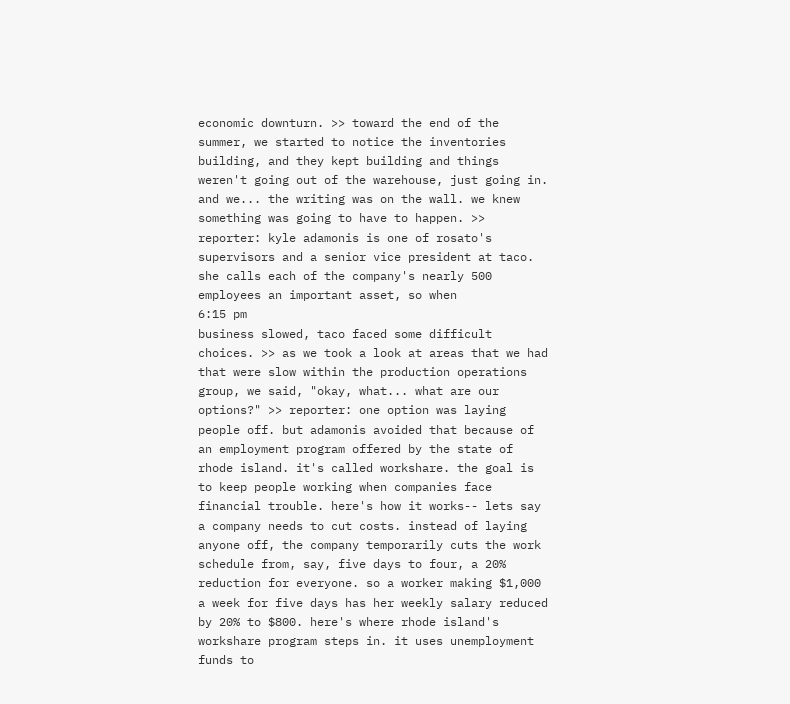economic downturn. >> toward the end of the summer, we started to notice the inventories building, and they kept building and things weren't going out of the warehouse, just going in. and we... the writing was on the wall. we knew something was going to have to happen. >> reporter: kyle adamonis is one of rosato's supervisors and a senior vice president at taco. she calls each of the company's nearly 500 employees an important asset, so when
6:15 pm
business slowed, taco faced some difficult choices. >> as we took a look at areas that we had that were slow within the production operations group, we said, "okay, what... what are our options?" >> reporter: one option was laying people off. but adamonis avoided that because of an employment program offered by the state of rhode island. it's called workshare. the goal is to keep people working when companies face financial trouble. here's how it works-- lets say a company needs to cut costs. instead of laying anyone off, the company temporarily cuts the work schedule from, say, five days to four, a 20% reduction for everyone. so a worker making $1,000 a week for five days has her weekly salary reduced by 20% to $800. here's where rhode island's workshare program steps in. it uses unemployment funds to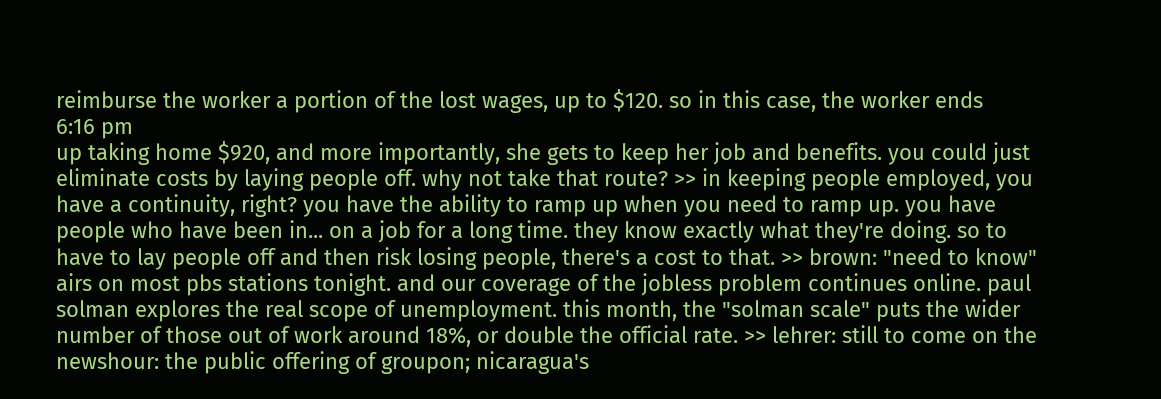reimburse the worker a portion of the lost wages, up to $120. so in this case, the worker ends
6:16 pm
up taking home $920, and more importantly, she gets to keep her job and benefits. you could just eliminate costs by laying people off. why not take that route? >> in keeping people employed, you have a continuity, right? you have the ability to ramp up when you need to ramp up. you have people who have been in... on a job for a long time. they know exactly what they're doing. so to have to lay people off and then risk losing people, there's a cost to that. >> brown: "need to know" airs on most pbs stations tonight. and our coverage of the jobless problem continues online. paul solman explores the real scope of unemployment. this month, the "solman scale" puts the wider number of those out of work around 18%, or double the official rate. >> lehrer: still to come on the newshour: the public offering of groupon; nicaragua's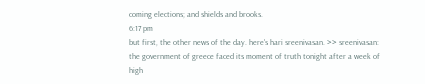coming elections; and shields and brooks.
6:17 pm
but first, the other news of the day. here's hari sreenivasan. >> sreenivasan: the government of greece faced its moment of truth tonight after a week of high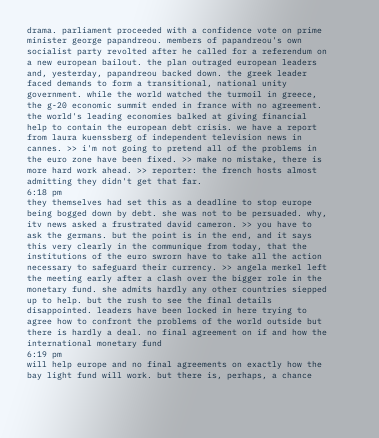drama. parliament proceeded with a confidence vote on prime minister george papandreou. members of papandreou's own socialist party revolted after he called for a referendum on a new european bailout. the plan outraged european leaders and, yesterday, papandreou backed down. the greek leader faced demands to form a transitional, national unity government. while the world watched the turmoil in greece, the g-20 economic summit ended in france with no agreement. the world's leading economies balked at giving financial help to contain the european debt crisis. we have a report from laura kuenssberg of independent television news in cannes. >> i'm not going to pretend all of the problems in the euro zone have been fixed. >> make no mistake, there is more hard work ahead. >> reporter: the french hosts almost admitting they didn't get that far.
6:18 pm
they themselves had set this as a deadline to stop europe being bogged down by debt. she was not to be persuaded. why, itv news asked a frustrated david cameron. >> you have to ask the germans. but the point is in the end, and it says this very clearly in the communique from today, that the institutions of the euro swrorn have to take all the action necessary to safeguard their currency. >> angela merkel left the meeting early after a clash over the bigger role in the monetary fund. she admits hardly any other countries siepped up to help. but the rush to see the final details disappointed. leaders have been locked in here trying to agree how to confront the problems of the world outside but there is hardly a deal. no final agreement on if and how the international monetary fund
6:19 pm
will help europe and no final agreements on exactly how the bay light fund will work. but there is, perhaps, a chance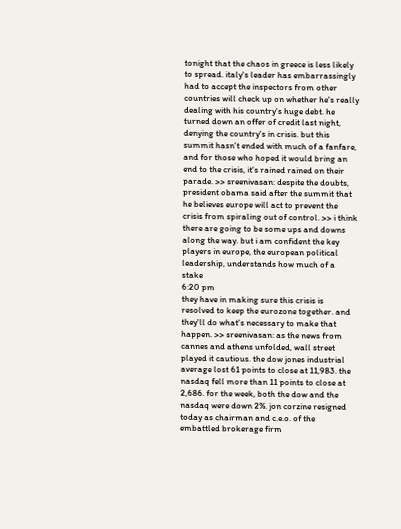tonight that the chaos in greece is less likely to spread. italy's leader has embarrassingly had to accept the inspectors from other countries will check up on whether he's really dealing with his country's huge debt. he turned down an offer of credit last night, denying the country's in crisis. but this summit hasn't ended with much of a fanfare, and for those who hoped it would bring an end to the crisis, it's rained rained on their parade. >> sreenivasan: despite the doubts, president obama said after the summit that he believes europe will act to prevent the crisis from spiraling out of control. >> i think there are going to be some ups and downs along the way. but i am confident the key players in europe, the european political leadership, understands how much of a stake
6:20 pm
they have in making sure this crisis is resolved to keep the eurozone together. and they'll do what's necessary to make that happen. >> sreenivasan: as the news from cannes and athens unfolded, wall street played it cautious. the dow jones industrial average lost 61 points to close at 11,983. the nasdaq fell more than 11 points to close at 2,686. for the week, both the dow and the nasdaq were down 2%. jon corzine resigned today as chairman and c.e.o. of the embattled brokerage firm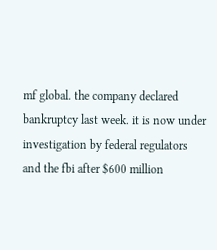mf global. the company declared bankruptcy last week. it is now under investigation by federal regulators and the fbi after $600 million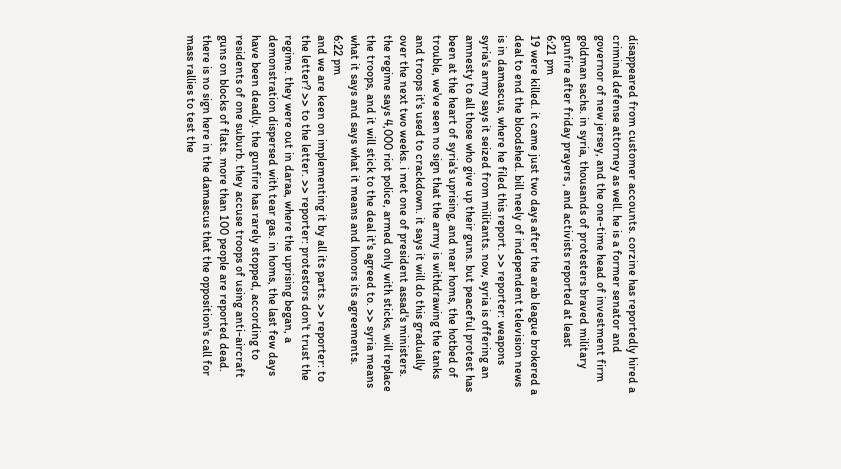disappeared from customer accounts. corzine has reportedly hired a criminal defense attorney as well. he is a former senator and governor of new jersey, and the one-time head of investment firm goldman sachs. in syria, thousands of protesters braved military gunfire after friday prayers , and activists reported at least
6:21 pm
19 were killed. it came just two days after the arab league brokered a deal to end the bloodshed. bill neely of independent television news is in damascus, where he filed this report. >> reporter: weapons syria's army says it seized from militants. now, syria is offering an amnesty to all those who give up their guns. but peaceful protest has been at the heart of syria's uprising, and near homs, the hotbed of trouble, we've seen no sign that the army is withdrawing the tanks and troops it's used to crackdown. it says it will do this gradually over the next two weeks. i met one of president assad's ministers. the regime says 4,000 riot police, armed only with sticks, will replace the troops, and it will stick to the deal it's agreed to. >> syria means what it says and says what it means and honors its agreements.
6:22 pm
and we are keen on implementing it by all its parts. >> reporter: to the letter? >> to the letter. >> reporter: protestors don't trust the regime. they were out in daraa, where the uprising began, a demonstration dispersed with tear gas. in homs, the last few days have been deadly. the gunfire has rarely stopped, according to residents of one suburb. they accuse troops of using anti-aircraft guns on blocks of flats. more than 100 people are reported dead. there is no sign here in the damascus that the opposition's call for mass rallies to test the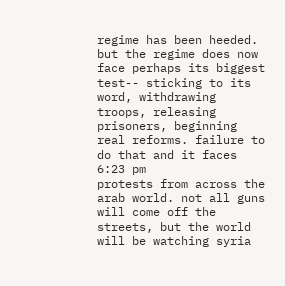regime has been heeded. but the regime does now face perhaps its biggest test-- sticking to its word, withdrawing troops, releasing prisoners, beginning real reforms. failure to do that and it faces
6:23 pm
protests from across the arab world. not all guns will come off the streets, but the world will be watching syria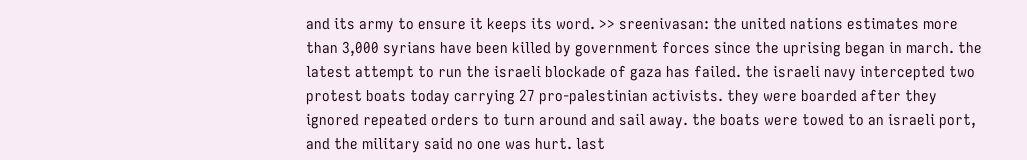and its army to ensure it keeps its word. >> sreenivasan: the united nations estimates more than 3,000 syrians have been killed by government forces since the uprising began in march. the latest attempt to run the israeli blockade of gaza has failed. the israeli navy intercepted two protest boats today carrying 27 pro-palestinian activists. they were boarded after they ignored repeated orders to turn around and sail away. the boats were towed to an israeli port, and the military said no one was hurt. last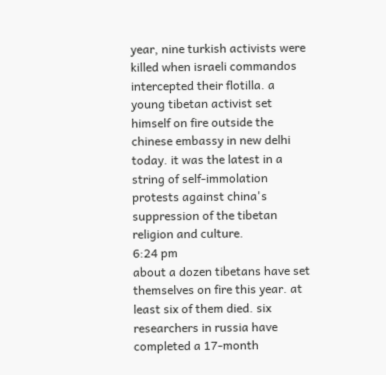year, nine turkish activists were killed when israeli commandos intercepted their flotilla. a young tibetan activist set himself on fire outside the chinese embassy in new delhi today. it was the latest in a string of self-immolation protests against china's suppression of the tibetan religion and culture.
6:24 pm
about a dozen tibetans have set themselves on fire this year. at least six of them died. six researchers in russia have completed a 17-month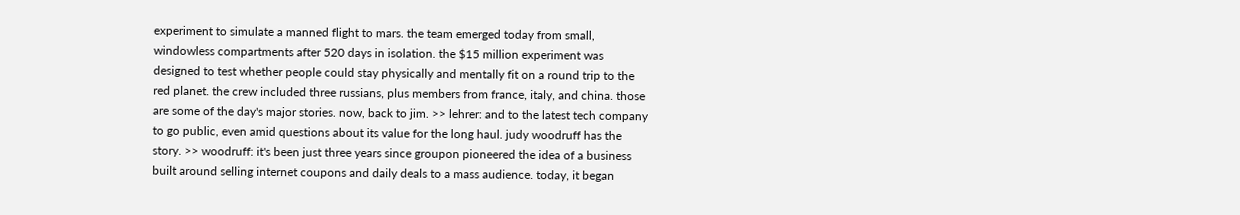experiment to simulate a manned flight to mars. the team emerged today from small, windowless compartments after 520 days in isolation. the $15 million experiment was designed to test whether people could stay physically and mentally fit on a round trip to the red planet. the crew included three russians, plus members from france, italy, and china. those are some of the day's major stories. now, back to jim. >> lehrer: and to the latest tech company to go public, even amid questions about its value for the long haul. judy woodruff has the story. >> woodruff: it's been just three years since groupon pioneered the idea of a business built around selling internet coupons and daily deals to a mass audience. today, it began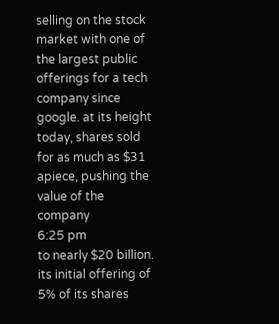selling on the stock market with one of the largest public offerings for a tech company since google. at its height today, shares sold for as much as $31 apiece, pushing the value of the company
6:25 pm
to nearly $20 billion. its initial offering of 5% of its shares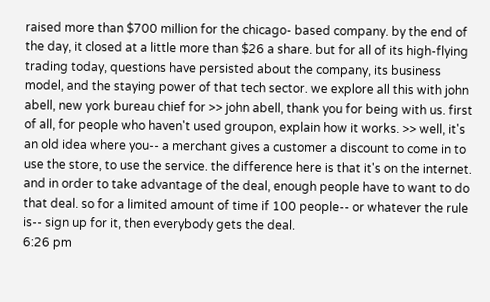raised more than $700 million for the chicago- based company. by the end of the day, it closed at a little more than $26 a share. but for all of its high-flying trading today, questions have persisted about the company, its business model, and the staying power of that tech sector. we explore all this with john abell, new york bureau chief for >> john abell, thank you for being with us. first of all, for people who haven't used groupon, explain how it works. >> well, it's an old idea where you-- a merchant gives a customer a discount to come in to use the store, to use the service. the difference here is that it's on the internet. and in order to take advantage of the deal, enough people have to want to do that deal. so for a limited amount of time if 100 people-- or whatever the rule is-- sign up for it, then everybody gets the deal.
6:26 pm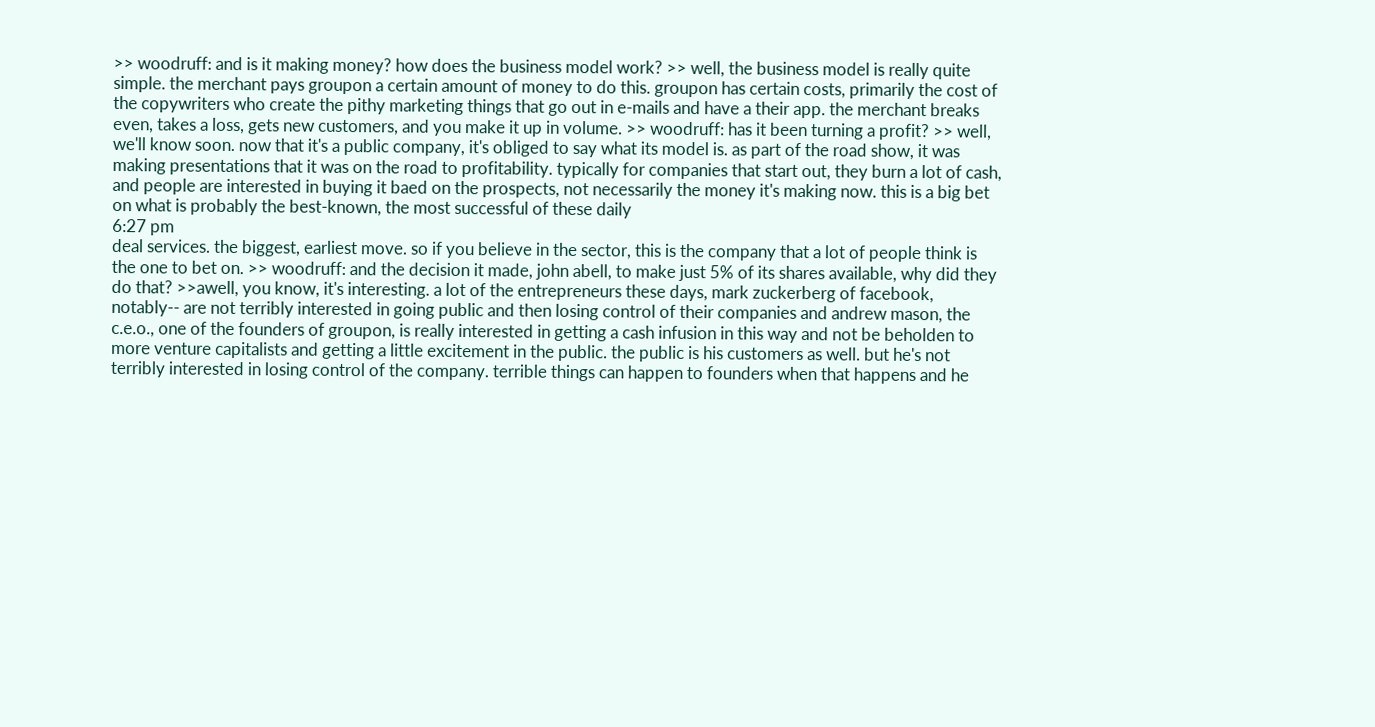>> woodruff: and is it making money? how does the business model work? >> well, the business model is really quite simple. the merchant pays groupon a certain amount of money to do this. groupon has certain costs, primarily the cost of the copywriters who create the pithy marketing things that go out in e-mails and have a their app. the merchant breaks even, takes a loss, gets new customers, and you make it up in volume. >> woodruff: has it been turning a profit? >> well, we'll know soon. now that it's a public company, it's obliged to say what its model is. as part of the road show, it was making presentations that it was on the road to profitability. typically for companies that start out, they burn a lot of cash, and people are interested in buying it baed on the prospects, not necessarily the money it's making now. this is a big bet on what is probably the best-known, the most successful of these daily
6:27 pm
deal services. the biggest, earliest move. so if you believe in the sector, this is the company that a lot of people think is the one to bet on. >> woodruff: and the decision it made, john abell, to make just 5% of its shares available, why did they do that? >>awell, you know, it's interesting. a lot of the entrepreneurs these days, mark zuckerberg of facebook, notably-- are not terribly interested in going public and then losing control of their companies and andrew mason, the c.e.o., one of the founders of groupon, is really interested in getting a cash infusion in this way and not be beholden to more venture capitalists and getting a little excitement in the public. the public is his customers as well. but he's not terribly interested in losing control of the company. terrible things can happen to founders when that happens and he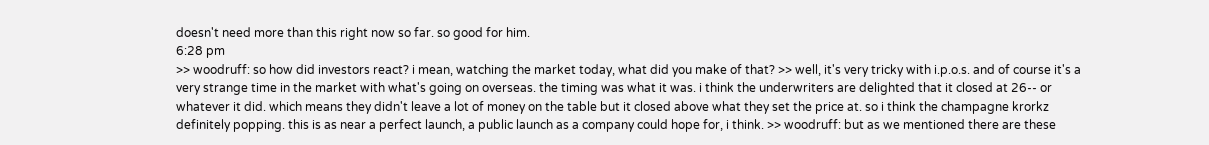doesn't need more than this right now so far. so good for him.
6:28 pm
>> woodruff: so how did investors react? i mean, watching the market today, what did you make of that? >> well, it's very tricky with i.p.o.s. and of course it's a very strange time in the market with what's going on overseas. the timing was what it was. i think the underwriters are delighted that it closed at 26-- or whatever it did. which means they didn't leave a lot of money on the table but it closed above what they set the price at. so i think the champagne krorkz definitely popping. this is as near a perfect launch, a public launch as a company could hope for, i think. >> woodruff: but as we mentioned there are these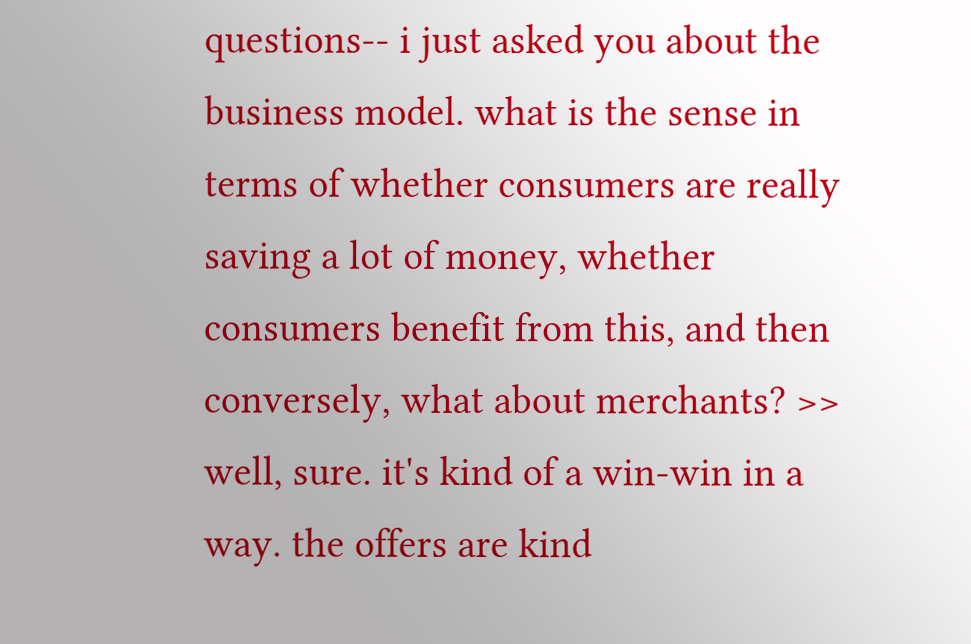questions-- i just asked you about the business model. what is the sense in terms of whether consumers are really saving a lot of money, whether consumers benefit from this, and then conversely, what about merchants? >> well, sure. it's kind of a win-win in a way. the offers are kind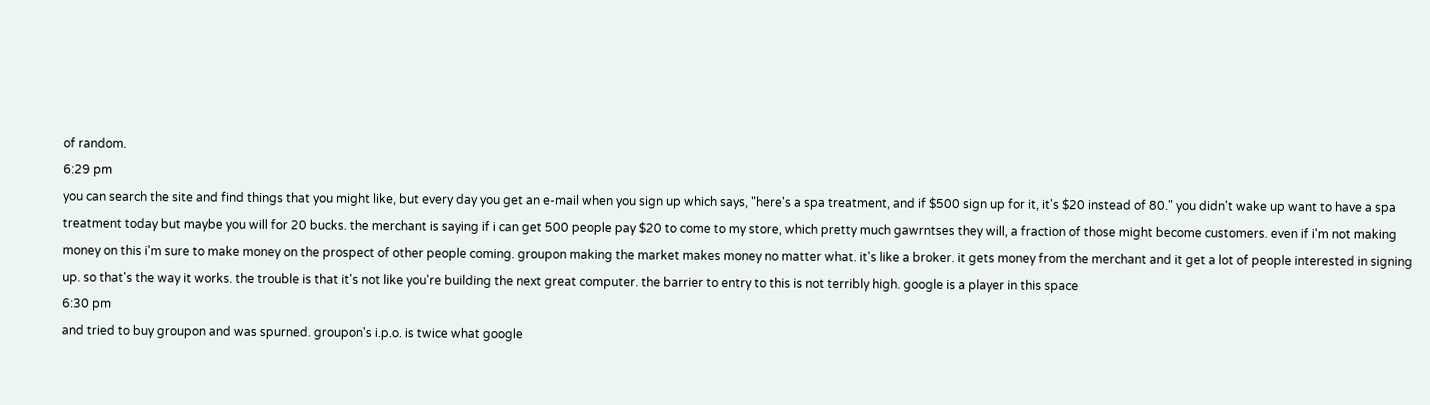of random.
6:29 pm
you can search the site and find things that you might like, but every day you get an e-mail when you sign up which says, "here's a spa treatment, and if $500 sign up for it, it's $20 instead of 80." you didn't wake up want to have a spa treatment today but maybe you will for 20 bucks. the merchant is saying if i can get 500 people pay $20 to come to my store, which pretty much gawrntses they will, a fraction of those might become customers. even if i'm not making money on this i'm sure to make money on the prospect of other people coming. groupon making the market makes money no matter what. it's like a broker. it gets money from the merchant and it get a lot of people interested in signing up. so that's the way it works. the trouble is that it's not like you're building the next great computer. the barrier to entry to this is not terribly high. google is a player in this space
6:30 pm
and tried to buy groupon and was spurned. groupon's i.p.o. is twice what google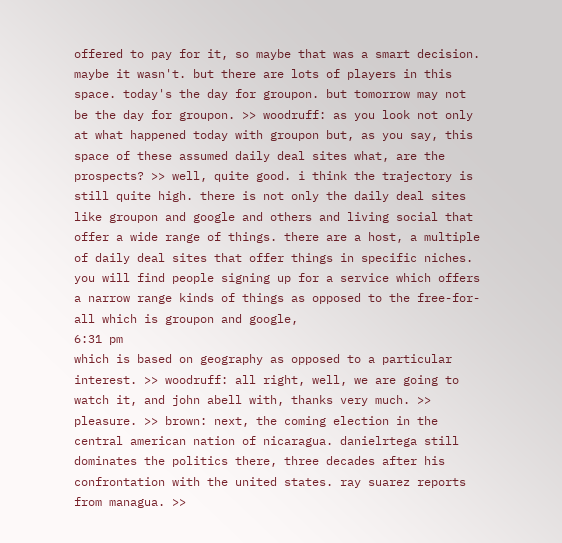offered to pay for it, so maybe that was a smart decision. maybe it wasn't. but there are lots of players in this space. today's the day for groupon. but tomorrow may not be the day for groupon. >> woodruff: as you look not only at what happened today with groupon but, as you say, this space of these assumed daily deal sites what, are the prospects? >> well, quite good. i think the trajectory is still quite high. there is not only the daily deal sites like groupon and google and others and living social that offer a wide range of things. there are a host, a multiple of daily deal sites that offer things in specific niches. you will find people signing up for a service which offers a narrow range kinds of things as opposed to the free-for-all which is groupon and google,
6:31 pm
which is based on geography as opposed to a particular interest. >> woodruff: all right, well, we are going to watch it, and john abell with, thanks very much. >> pleasure. >> brown: next, the coming election in the central american nation of nicaragua. danielrtega still dominates the politics there, three decades after his confrontation with the united states. ray suarez reports from managua. >>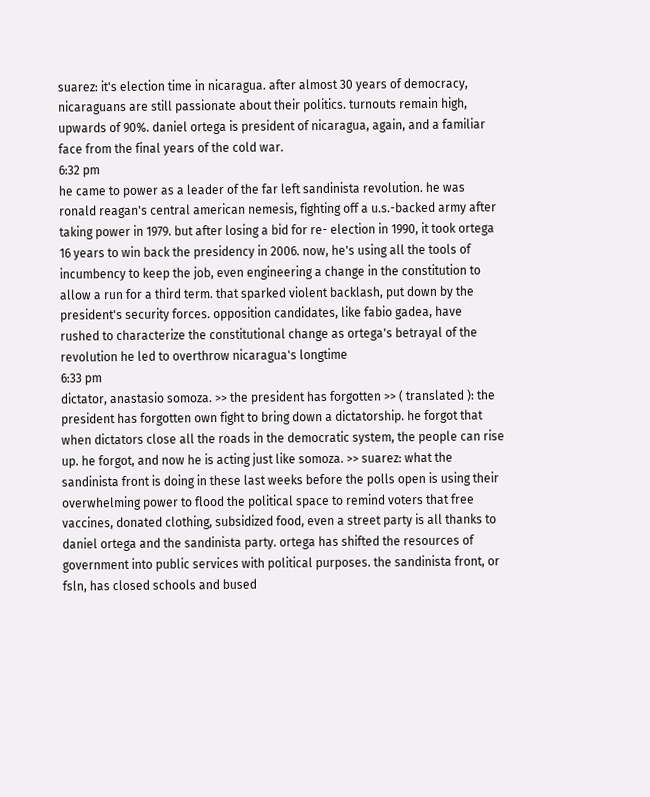suarez: it's election time in nicaragua. after almost 30 years of democracy, nicaraguans are still passionate about their politics. turnouts remain high, upwards of 90%. daniel ortega is president of nicaragua, again, and a familiar face from the final years of the cold war.
6:32 pm
he came to power as a leader of the far left sandinista revolution. he was ronald reagan's central american nemesis, fighting off a u.s.-backed army after taking power in 1979. but after losing a bid for re- election in 1990, it took ortega 16 years to win back the presidency in 2006. now, he's using all the tools of incumbency to keep the job, even engineering a change in the constitution to allow a run for a third term. that sparked violent backlash, put down by the president's security forces. opposition candidates, like fabio gadea, have rushed to characterize the constitutional change as ortega's betrayal of the revolution he led to overthrow nicaragua's longtime
6:33 pm
dictator, anastasio somoza. >> the president has forgotten >> ( translated ): the president has forgotten own fight to bring down a dictatorship. he forgot that when dictators close all the roads in the democratic system, the people can rise up. he forgot, and now he is acting just like somoza. >> suarez: what the sandinista front is doing in these last weeks before the polls open is using their overwhelming power to flood the political space to remind voters that free vaccines, donated clothing, subsidized food, even a street party is all thanks to daniel ortega and the sandinista party. ortega has shifted the resources of government into public services with political purposes. the sandinista front, or fsln, has closed schools and bused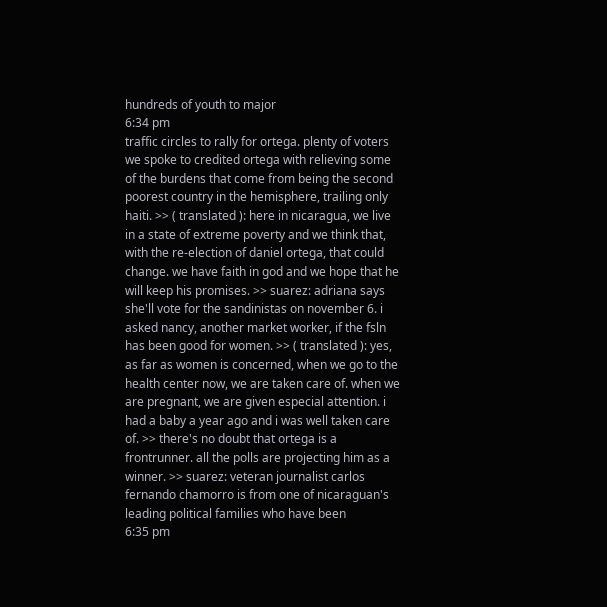hundreds of youth to major
6:34 pm
traffic circles to rally for ortega. plenty of voters we spoke to credited ortega with relieving some of the burdens that come from being the second poorest country in the hemisphere, trailing only haiti. >> ( translated ): here in nicaragua, we live in a state of extreme poverty and we think that, with the re-election of daniel ortega, that could change. we have faith in god and we hope that he will keep his promises. >> suarez: adriana says she'll vote for the sandinistas on november 6. i asked nancy, another market worker, if the fsln has been good for women. >> ( translated ): yes, as far as women is concerned, when we go to the health center now, we are taken care of. when we are pregnant, we are given especial attention. i had a baby a year ago and i was well taken care of. >> there's no doubt that ortega is a frontrunner. all the polls are projecting him as a winner. >> suarez: veteran journalist carlos fernando chamorro is from one of nicaraguan's leading political families who have been
6:35 pm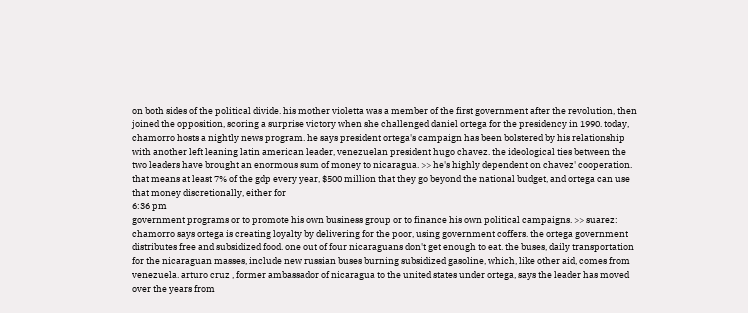on both sides of the political divide. his mother violetta was a member of the first government after the revolution, then joined the opposition, scoring a surprise victory when she challenged daniel ortega for the presidency in 1990. today, chamorro hosts a nightly news program. he says president ortega's campaign has been bolstered by his relationship with another left leaning latin american leader, venezuelan president hugo chavez. the ideological ties between the two leaders have brought an enormous sum of money to nicaragua. >> he's highly dependent on chavez' cooperation. that means at least 7% of the gdp every year, $500 million that they go beyond the national budget, and ortega can use that money discretionally, either for
6:36 pm
government programs or to promote his own business group or to finance his own political campaigns. >> suarez: chamorro says ortega is creating loyalty by delivering for the poor, using government coffers. the ortega government distributes free and subsidized food. one out of four nicaraguans don't get enough to eat. the buses, daily transportation for the nicaraguan masses, include new russian buses burning subsidized gasoline, which, like other aid, comes from venezuela. arturo cruz , former ambassador of nicaragua to the united states under ortega, says the leader has moved over the years from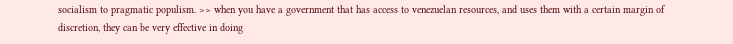socialism to pragmatic populism. >> when you have a government that has access to venezuelan resources, and uses them with a certain margin of discretion, they can be very effective in doing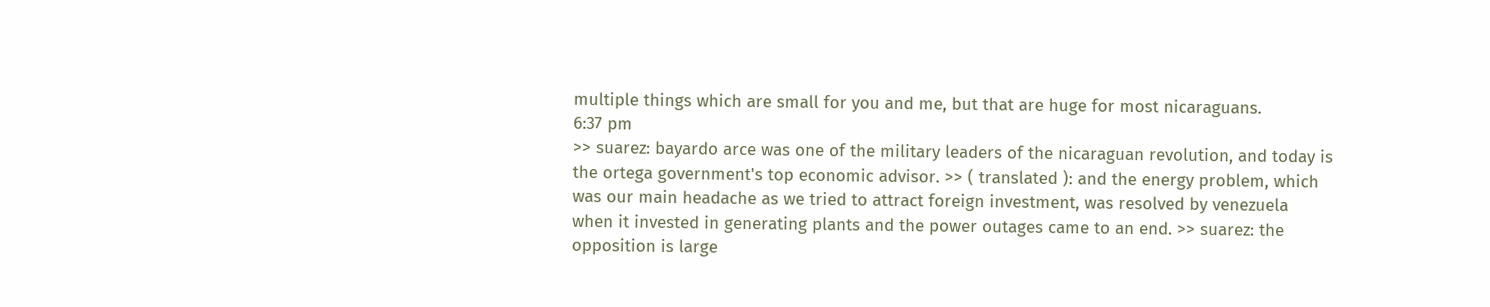multiple things which are small for you and me, but that are huge for most nicaraguans.
6:37 pm
>> suarez: bayardo arce was one of the military leaders of the nicaraguan revolution, and today is the ortega government's top economic advisor. >> ( translated ): and the energy problem, which was our main headache as we tried to attract foreign investment, was resolved by venezuela when it invested in generating plants and the power outages came to an end. >> suarez: the opposition is large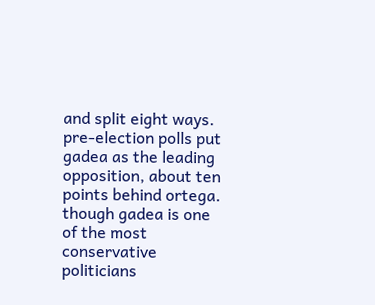and split eight ways. pre-election polls put gadea as the leading opposition, about ten points behind ortega. though gadea is one of the most conservative politicians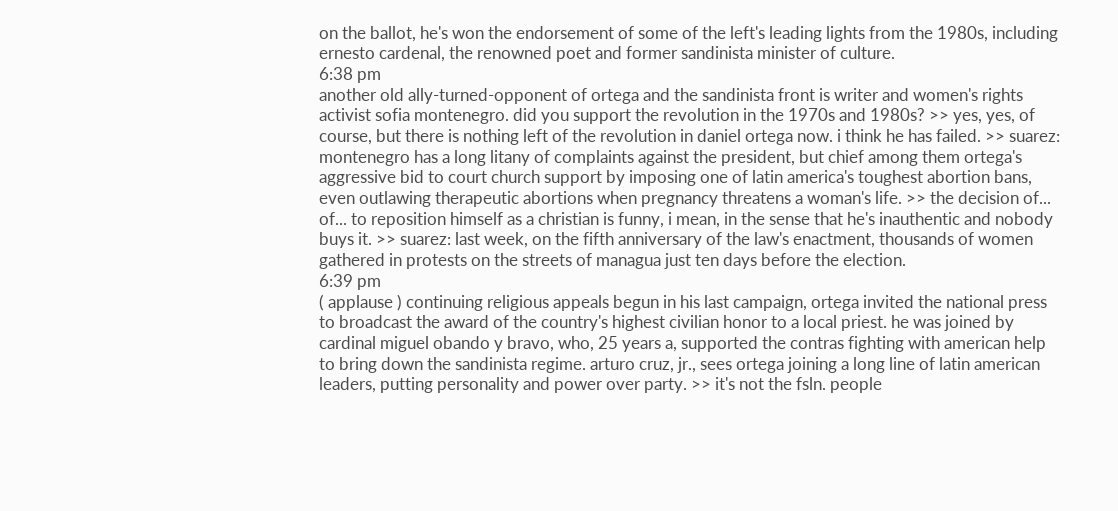on the ballot, he's won the endorsement of some of the left's leading lights from the 1980s, including ernesto cardenal, the renowned poet and former sandinista minister of culture.
6:38 pm
another old ally-turned-opponent of ortega and the sandinista front is writer and women's rights activist sofia montenegro. did you support the revolution in the 1970s and 1980s? >> yes, yes, of course, but there is nothing left of the revolution in daniel ortega now. i think he has failed. >> suarez: montenegro has a long litany of complaints against the president, but chief among them ortega's aggressive bid to court church support by imposing one of latin america's toughest abortion bans, even outlawing therapeutic abortions when pregnancy threatens a woman's life. >> the decision of... of... to reposition himself as a christian is funny, i mean, in the sense that he's inauthentic and nobody buys it. >> suarez: last week, on the fifth anniversary of the law's enactment, thousands of women gathered in protests on the streets of managua just ten days before the election.
6:39 pm
( applause ) continuing religious appeals begun in his last campaign, ortega invited the national press to broadcast the award of the country's highest civilian honor to a local priest. he was joined by cardinal miguel obando y bravo, who, 25 years a, supported the contras fighting with american help to bring down the sandinista regime. arturo cruz, jr., sees ortega joining a long line of latin american leaders, putting personality and power over party. >> it's not the fsln. people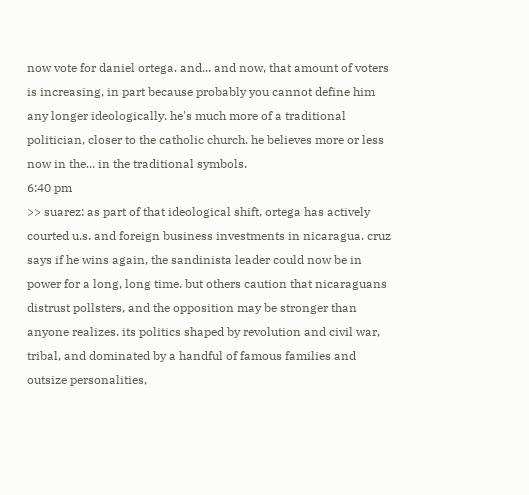now vote for daniel ortega. and... and now, that amount of voters is increasing, in part because probably you cannot define him any longer ideologically. he's much more of a traditional politician, closer to the catholic church. he believes more or less now in the... in the traditional symbols.
6:40 pm
>> suarez: as part of that ideological shift, ortega has actively courted u.s. and foreign business investments in nicaragua. cruz says if he wins again, the sandinista leader could now be in power for a long, long time. but others caution that nicaraguans distrust pollsters, and the opposition may be stronger than anyone realizes. its politics shaped by revolution and civil war, tribal, and dominated by a handful of famous families and outsize personalities,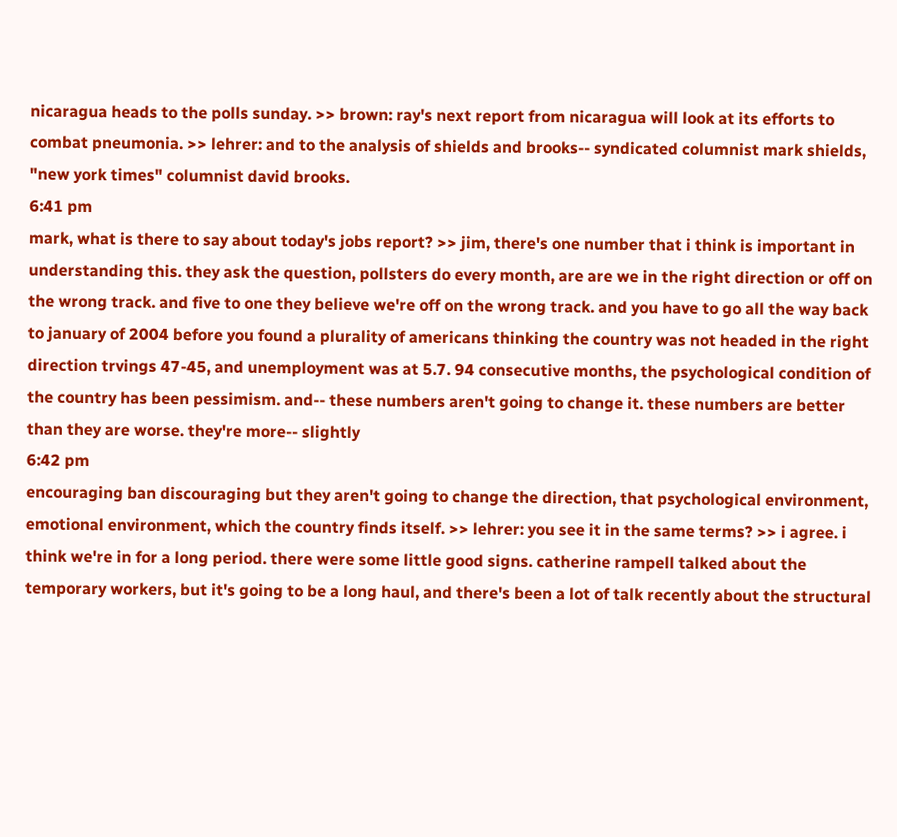nicaragua heads to the polls sunday. >> brown: ray's next report from nicaragua will look at its efforts to combat pneumonia. >> lehrer: and to the analysis of shields and brooks-- syndicated columnist mark shields, "new york times" columnist david brooks.
6:41 pm
mark, what is there to say about today's jobs report? >> jim, there's one number that i think is important in understanding this. they ask the question, pollsters do every month, are are we in the right direction or off on the wrong track. and five to one they believe we're off on the wrong track. and you have to go all the way back to january of 2004 before you found a plurality of americans thinking the country was not headed in the right direction trvings 47-45, and unemployment was at 5.7. 94 consecutive months, the psychological condition of the country has been pessimism. and-- these numbers aren't going to change it. these numbers are better than they are worse. they're more-- slightly
6:42 pm
encouraging ban discouraging but they aren't going to change the direction, that psychological environment, emotional environment, which the country finds itself. >> lehrer: you see it in the same terms? >> i agree. i think we're in for a long period. there were some little good signs. catherine rampell talked about the temporary workers, but it's going to be a long haul, and there's been a lot of talk recently about the structural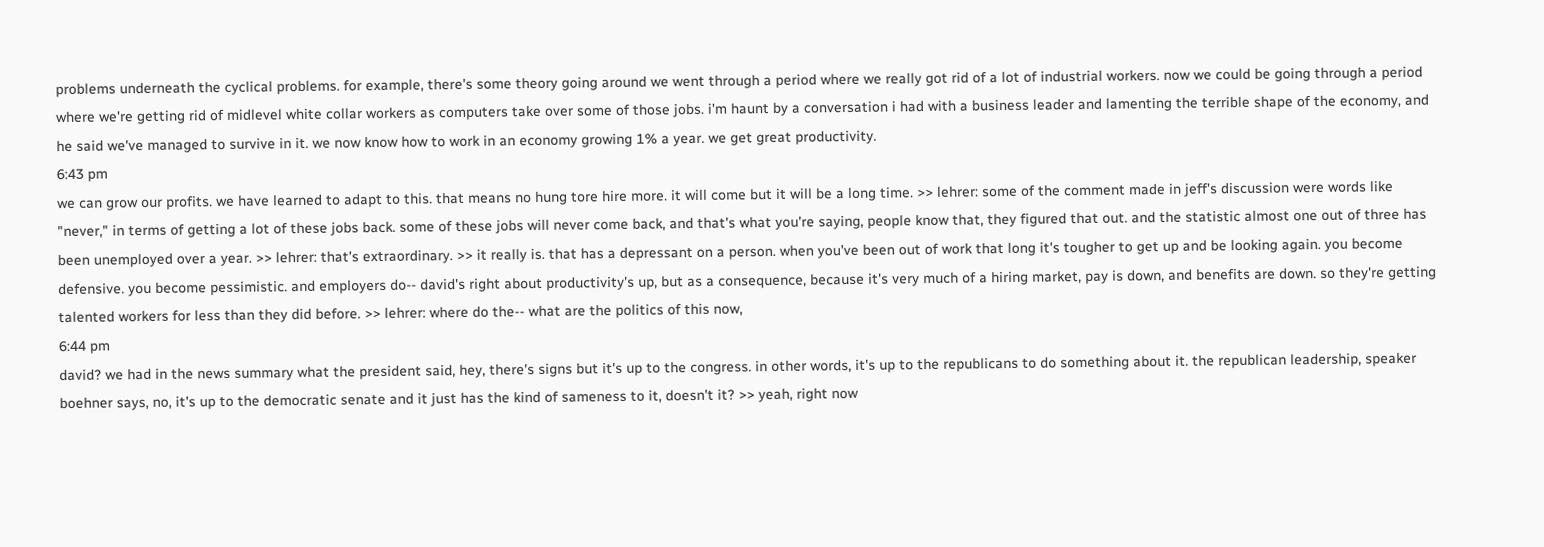problems underneath the cyclical problems. for example, there's some theory going around we went through a period where we really got rid of a lot of industrial workers. now we could be going through a period where we're getting rid of midlevel white collar workers as computers take over some of those jobs. i'm haunt by a conversation i had with a business leader and lamenting the terrible shape of the economy, and he said we've managed to survive in it. we now know how to work in an economy growing 1% a year. we get great productivity.
6:43 pm
we can grow our profits. we have learned to adapt to this. that means no hung tore hire more. it will come but it will be a long time. >> lehrer: some of the comment made in jeff's discussion were words like "never," in terms of getting a lot of these jobs back. some of these jobs will never come back, and that's what you're saying, people know that, they figured that out. and the statistic almost one out of three has been unemployed over a year. >> lehrer: that's extraordinary. >> it really is. that has a depressant on a person. when you've been out of work that long it's tougher to get up and be looking again. you become defensive. you become pessimistic. and employers do-- david's right about productivity's up, but as a consequence, because it's very much of a hiring market, pay is down, and benefits are down. so they're getting talented workers for less than they did before. >> lehrer: where do the-- what are the politics of this now,
6:44 pm
david? we had in the news summary what the president said, hey, there's signs but it's up to the congress. in other words, it's up to the republicans to do something about it. the republican leadership, speaker boehner says, no, it's up to the democratic senate and it just has the kind of sameness to it, doesn't it? >> yeah, right now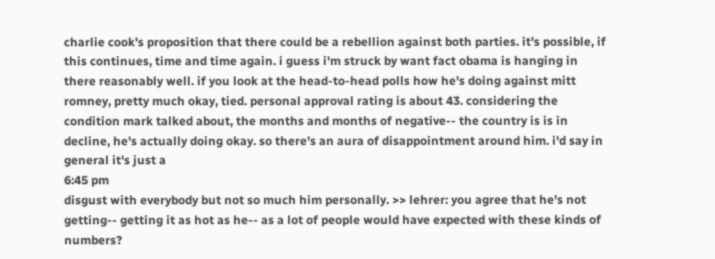charlie cook's proposition that there could be a rebellion against both parties. it's possible, if this continues, time and time again. i guess i'm struck by want fact obama is hanging in there reasonably well. if you look at the head-to-head polls how he's doing against mitt romney, pretty much okay, tied. personal approval rating is about 43. considering the condition mark talked about, the months and months of negative-- the country is is in decline, he's actually doing okay. so there's an aura of disappointment around him. i'd say in general it's just a
6:45 pm
disgust with everybody but not so much him personally. >> lehrer: you agree that he's not getting-- getting it as hot as he-- as a lot of people would have expected with these kinds of numbers?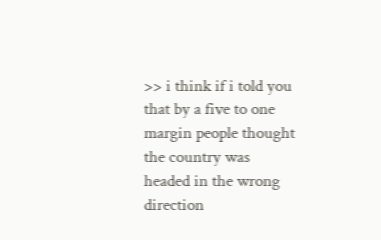>> i think if i told you that by a five to one margin people thought the country was headed in the wrong direction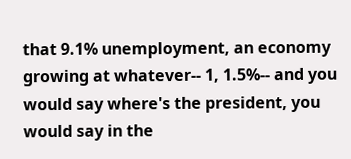that 9.1% unemployment, an economy growing at whatever-- 1, 1.5%-- and you would say where's the president, you would say in the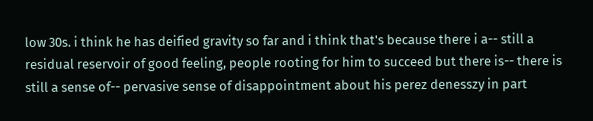low 30s. i think he has deified gravity so far and i think that's because there i a-- still a residual reservoir of good feeling, people rooting for him to succeed but there is-- there is still a sense of-- pervasive sense of disappointment about his perez denesszy in part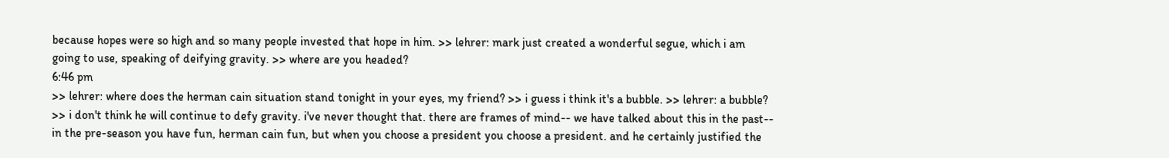because hopes were so high and so many people invested that hope in him. >> lehrer: mark just created a wonderful segue, which i am going to use, speaking of deifying gravity. >> where are you headed?
6:46 pm
>> lehrer: where does the herman cain situation stand tonight in your eyes, my friend? >> i guess i think it's a bubble. >> lehrer: a bubble? >> i don't think he will continue to defy gravity. i've never thought that. there are frames of mind-- we have talked about this in the past-- in the pre-season you have fun, herman cain fun, but when you choose a president you choose a president. and he certainly justified the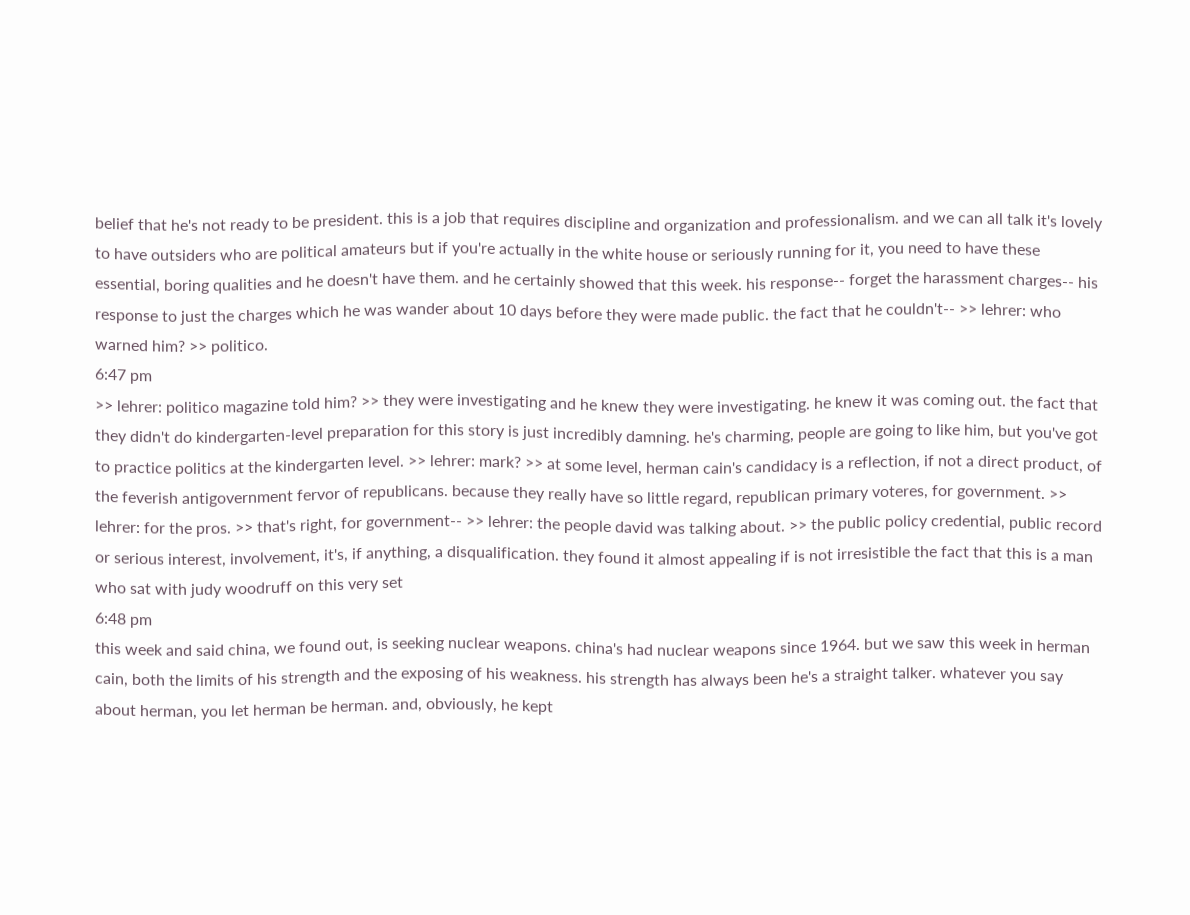belief that he's not ready to be president. this is a job that requires discipline and organization and professionalism. and we can all talk it's lovely to have outsiders who are political amateurs but if you're actually in the white house or seriously running for it, you need to have these essential, boring qualities and he doesn't have them. and he certainly showed that this week. his response-- forget the harassment charges-- his response to just the charges which he was wander about 10 days before they were made public. the fact that he couldn't-- >> lehrer: who warned him? >> politico.
6:47 pm
>> lehrer: politico magazine told him? >> they were investigating and he knew they were investigating. he knew it was coming out. the fact that they didn't do kindergarten-level preparation for this story is just incredibly damning. he's charming, people are going to like him, but you've got to practice politics at the kindergarten level. >> lehrer: mark? >> at some level, herman cain's candidacy is a reflection, if not a direct product, of the feverish antigovernment fervor of republicans. because they really have so little regard, republican primary voteres, for government. >> lehrer: for the pros. >> that's right, for government-- >> lehrer: the people david was talking about. >> the public policy credential, public record or serious interest, involvement, it's, if anything, a disqualification. they found it almost appealing if is not irresistible the fact that this is a man who sat with judy woodruff on this very set
6:48 pm
this week and said china, we found out, is seeking nuclear weapons. china's had nuclear weapons since 1964. but we saw this week in herman cain, both the limits of his strength and the exposing of his weakness. his strength has always been he's a straight talker. whatever you say about herman, you let herman be herman. and, obviously, he kept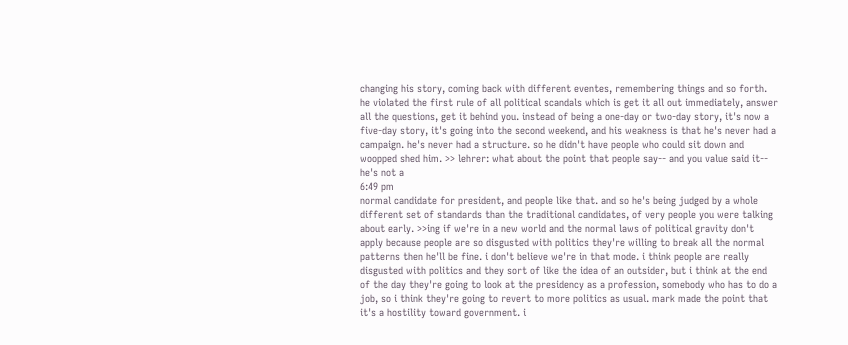changing his story, coming back with different eventes, remembering things and so forth. he violated the first rule of all political scandals which is get it all out immediately, answer all the questions, get it behind you. instead of being a one-day or two-day story, it's now a five-day story, it's going into the second weekend, and his weakness is that he's never had a campaign. he's never had a structure. so he didn't have people who could sit down and woopped shed him. >> lehrer: what about the point that people say-- and you value said it-- he's not a
6:49 pm
normal candidate for president, and people like that. and so he's being judged by a whole different set of standards than the traditional candidates, of very people you were talking about early. >>ing if we're in a new world and the normal laws of political gravity don't apply because people are so disgusted with politics they're willing to break all the normal patterns then he'll be fine. i don't believe we're in that mode. i think people are really disgusted with politics and they sort of like the idea of an outsider, but i think at the end of the day they're going to look at the presidency as a profession, somebody who has to do a job, so i think they're going to revert to more politics as usual. mark made the point that it's a hostility toward government. i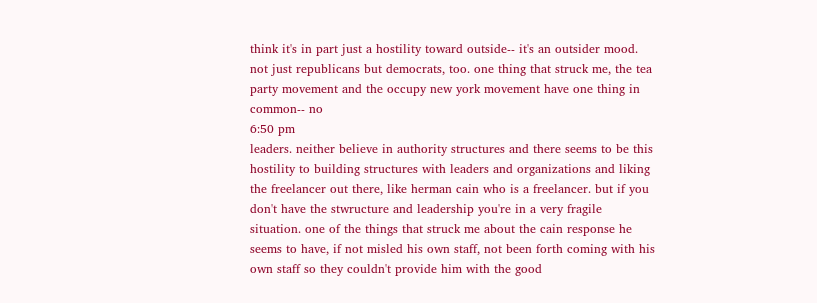think it's in part just a hostility toward outside-- it's an outsider mood. not just republicans but democrats, too. one thing that struck me, the tea party movement and the occupy new york movement have one thing in common-- no
6:50 pm
leaders. neither believe in authority structures and there seems to be this hostility to building structures with leaders and organizations and liking the freelancer out there, like herman cain who is a freelancer. but if you don't have the stwructure and leadership you're in a very fragile situation. one of the things that struck me about the cain response he seems to have, if not misled his own staff, not been forth coming with his own staff so they couldn't provide him with the good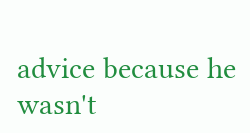advice because he wasn't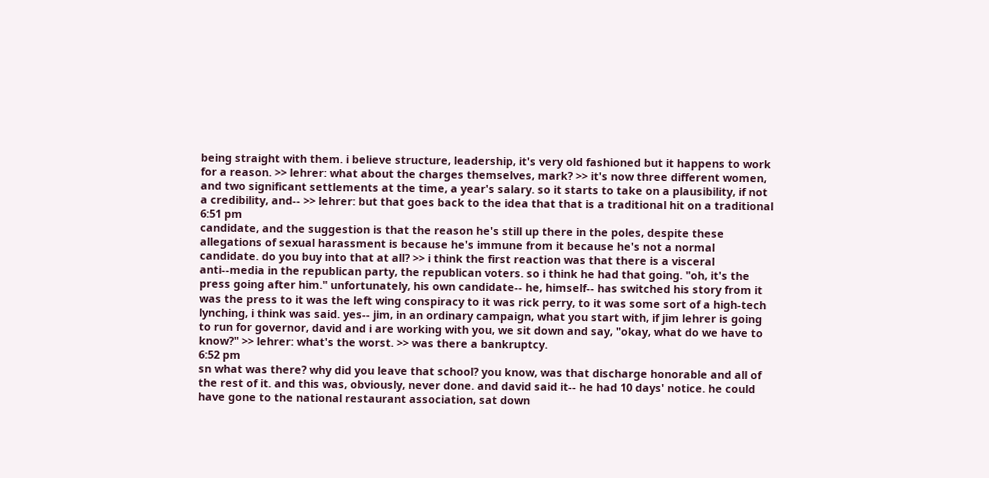being straight with them. i believe structure, leadership, it's very old fashioned but it happens to work for a reason. >> lehrer: what about the charges themselves, mark? >> it's now three different women, and two significant settlements at the time, a year's salary. so it starts to take on a plausibility, if not a credibility, and-- >> lehrer: but that goes back to the idea that that is a traditional hit on a traditional
6:51 pm
candidate, and the suggestion is that the reason he's still up there in the poles, despite these allegations of sexual harassment is because he's immune from it because he's not a normal candidate. do you buy into that at all? >> i think the first reaction was that there is a visceral anti--media in the republican party, the republican voters. so i think he had that going. "oh, it's the press going after him." unfortunately, his own candidate-- he, himself-- has switched his story from it was the press to it was the left wing conspiracy to it was rick perry, to it was some sort of a high-tech lynching, i think was said. yes-- jim, in an ordinary campaign, what you start with, if jim lehrer is going to run for governor, david and i are working with you, we sit down and say, "okay, what do we have to know?" >> lehrer: what's the worst. >> was there a bankruptcy.
6:52 pm
sn what was there? why did you leave that school? you know, was that discharge honorable and all of the rest of it. and this was, obviously, never done. and david said it-- he had 10 days' notice. he could have gone to the national restaurant association, sat down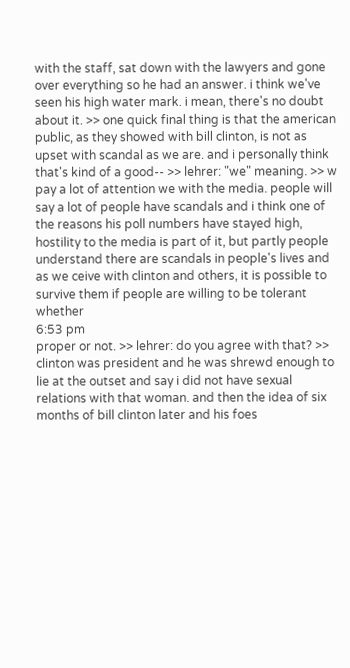with the staff, sat down with the lawyers and gone over everything so he had an answer. i think we've seen his high water mark. i mean, there's no doubt about it. >> one quick final thing is that the american public, as they showed with bill clinton, is not as upset with scandal as we are. and i personally think that's kind of a good-- >> lehrer: "we" meaning. >> w pay a lot of attention we with the media. people will say a lot of people have scandals and i think one of the reasons his poll numbers have stayed high, hostility to the media is part of it, but partly people understand there are scandals in people's lives and as we ceive with clinton and others, it is possible to survive them if people are willing to be tolerant whether
6:53 pm
proper or not. >> lehrer: do you agree with that? >> clinton was president and he was shrewd enough to lie at the outset and say i did not have sexual relations with that woman. and then the idea of six months of bill clinton later and his foes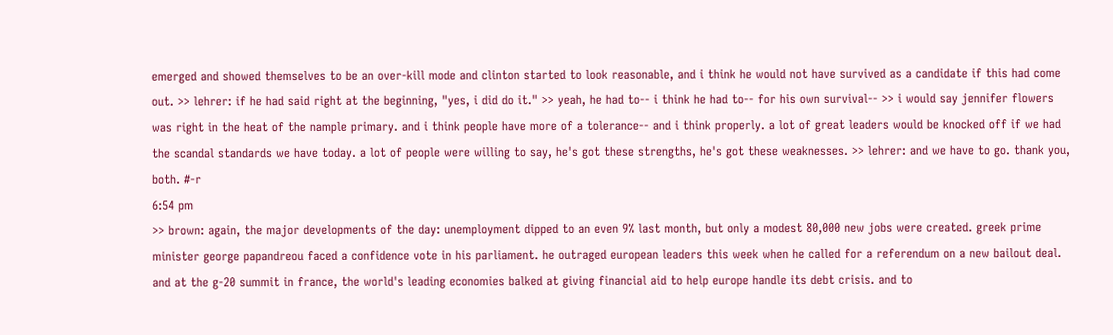emerged and showed themselves to be an over-kill mode and clinton started to look reasonable, and i think he would not have survived as a candidate if this had come out. >> lehrer: if he had said right at the beginning, "yes, i did do it." >> yeah, he had to-- i think he had to-- for his own survival-- >> i would say jennifer flowers was right in the heat of the nample primary. and i think people have more of a tolerance-- and i think properly. a lot of great leaders would be knocked off if we had the scandal standards we have today. a lot of people were willing to say, he's got these strengths, he's got these weaknesses. >> lehrer: and we have to go. thank you, both. #-r
6:54 pm
>> brown: again, the major developments of the day: unemployment dipped to an even 9% last month, but only a modest 80,000 new jobs were created. greek prime minister george papandreou faced a confidence vote in his parliament. he outraged european leaders this week when he called for a referendum on a new bailout deal. and at the g-20 summit in france, the world's leading economies balked at giving financial aid to help europe handle its debt crisis. and to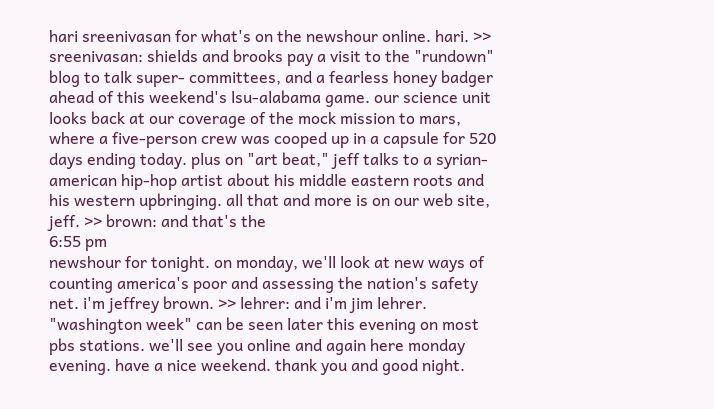hari sreenivasan for what's on the newshour online. hari. >> sreenivasan: shields and brooks pay a visit to the "rundown" blog to talk super- committees, and a fearless honey badger ahead of this weekend's lsu-alabama game. our science unit looks back at our coverage of the mock mission to mars, where a five-person crew was cooped up in a capsule for 520 days ending today. plus on "art beat," jeff talks to a syrian-american hip-hop artist about his middle eastern roots and his western upbringing. all that and more is on our web site, jeff. >> brown: and that's the
6:55 pm
newshour for tonight. on monday, we'll look at new ways of counting america's poor and assessing the nation's safety net. i'm jeffrey brown. >> lehrer: and i'm jim lehrer. "washington week" can be seen later this evening on most pbs stations. we'll see you online and again here monday evening. have a nice weekend. thank you and good night.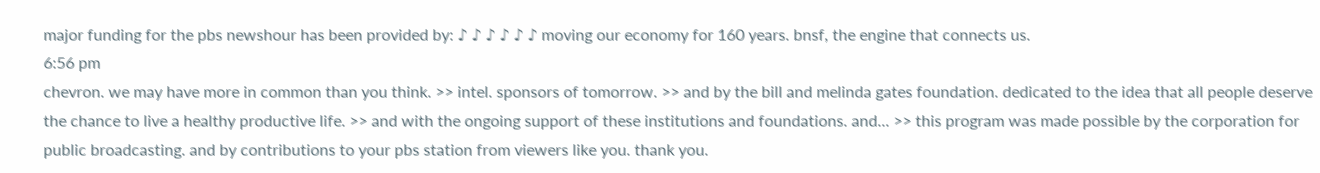major funding for the pbs newshour has been provided by: ♪ ♪ ♪ ♪ ♪ ♪ moving our economy for 160 years. bnsf, the engine that connects us.
6:56 pm
chevron. we may have more in common than you think. >> intel. sponsors of tomorrow. >> and by the bill and melinda gates foundation. dedicated to the idea that all people deserve the chance to live a healthy productive life. >> and with the ongoing support of these institutions and foundations. and... >> this program was made possible by the corporation for public broadcasting. and by contributions to your pbs station from viewers like you. thank you.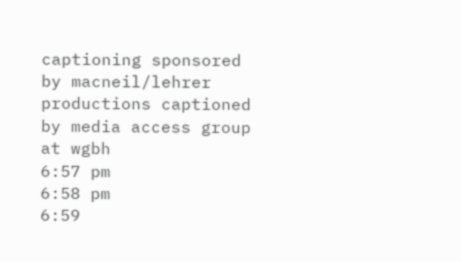captioning sponsored by macneil/lehrer productions captioned by media access group at wgbh
6:57 pm
6:58 pm
6:59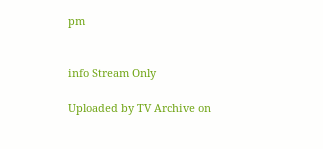pm


info Stream Only

Uploaded by TV Archive on